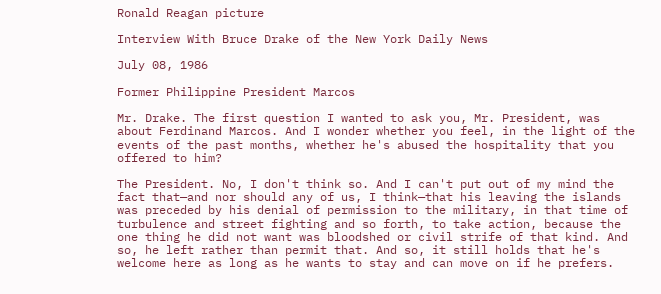Ronald Reagan picture

Interview With Bruce Drake of the New York Daily News

July 08, 1986

Former Philippine President Marcos

Mr. Drake. The first question I wanted to ask you, Mr. President, was about Ferdinand Marcos. And I wonder whether you feel, in the light of the events of the past months, whether he's abused the hospitality that you offered to him?

The President. No, I don't think so. And I can't put out of my mind the fact that—and nor should any of us, I think—that his leaving the islands was preceded by his denial of permission to the military, in that time of turbulence and street fighting and so forth, to take action, because the one thing he did not want was bloodshed or civil strife of that kind. And so, he left rather than permit that. And so, it still holds that he's welcome here as long as he wants to stay and can move on if he prefers.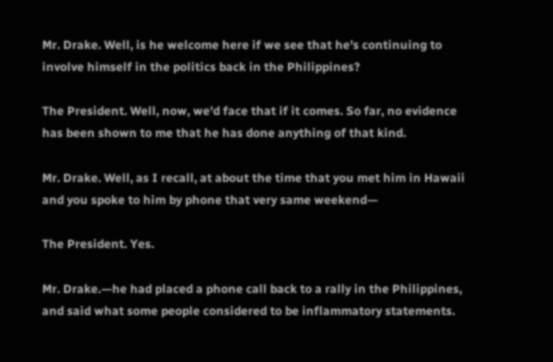Mr. Drake. Well, is he welcome here if we see that he's continuing to involve himself in the politics back in the Philippines?

The President. Well, now, we'd face that if it comes. So far, no evidence has been shown to me that he has done anything of that kind.

Mr. Drake. Well, as I recall, at about the time that you met him in Hawaii and you spoke to him by phone that very same weekend—

The President. Yes.

Mr. Drake.—he had placed a phone call back to a rally in the Philippines, and said what some people considered to be inflammatory statements.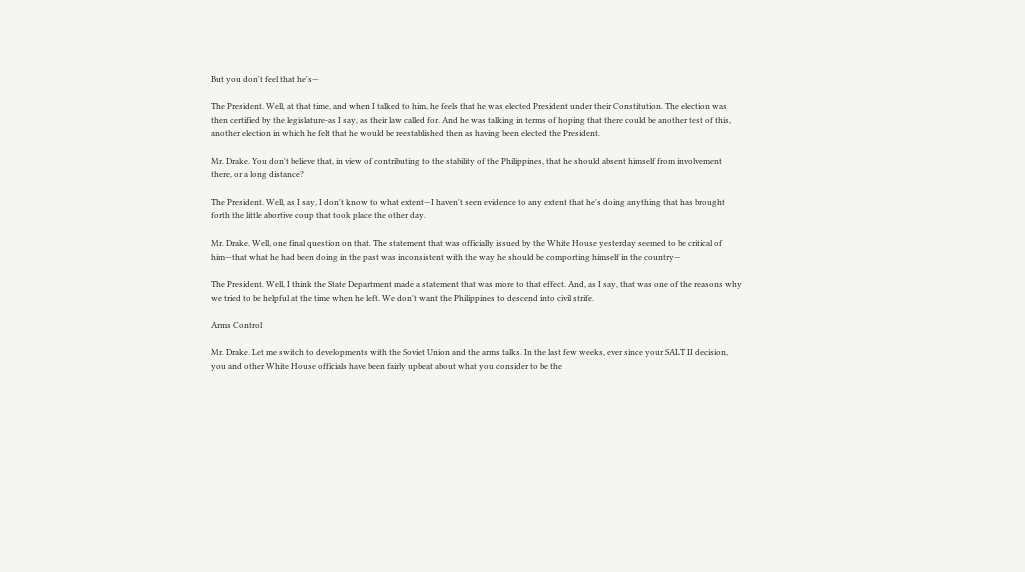But you don't feel that he's—

The President. Well, at that time, and when I talked to him, he feels that he was elected President under their Constitution. The election was then certified by the legislature-as I say, as their law called for. And he was talking in terms of hoping that there could be another test of this, another election in which he felt that he would be reestablished then as having been elected the President.

Mr. Drake. You don't believe that, in view of contributing to the stability of the Philippines, that he should absent himself from involvement there, or a long distance?

The President. Well, as I say, I don't know to what extent—I haven't seen evidence to any extent that he's doing anything that has brought forth the little abortive coup that took place the other day.

Mr. Drake. Well, one final question on that. The statement that was officially issued by the White House yesterday seemed to be critical of him—that what he had been doing in the past was inconsistent with the way he should be comporting himself in the country—

The President. Well, I think the State Department made a statement that was more to that effect. And, as I say, that was one of the reasons why we tried to be helpful at the time when he left. We don't want the Philippines to descend into civil strife.

Arms Control

Mr. Drake. Let me switch to developments with the Soviet Union and the arms talks. In the last few weeks, ever since your SALT II decision, you and other White House officials have been fairly upbeat about what you consider to be the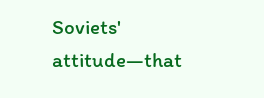Soviets' attitude—that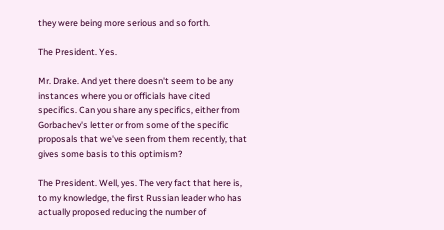they were being more serious and so forth.

The President. Yes.

Mr. Drake. And yet there doesn't seem to be any instances where you or officials have cited specifics. Can you share any specifics, either from Gorbachev's letter or from some of the specific proposals that we've seen from them recently, that gives some basis to this optimism?

The President. Well, yes. The very fact that here is, to my knowledge, the first Russian leader who has actually proposed reducing the number of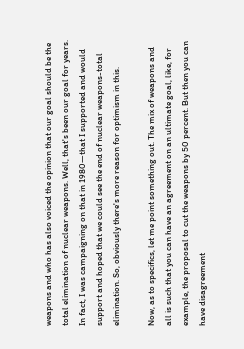weapons and who has also voiced the opinion that our goal should be the total elimination of nuclear weapons. Well, that's been our goal for years. In fact, I was campaigning on that in 1980—that I supported and would support and hoped that we could see the end of nuclear weapons-total elimination. So, obviously there's more reason for optimism in this.

Now, as to specifics, let me point something out. The mix of weapons and all is such that you can have an agreement on an ultimate goal, like, for example, the proposal to cut the weapons by 50 percent. But then you can have disagreement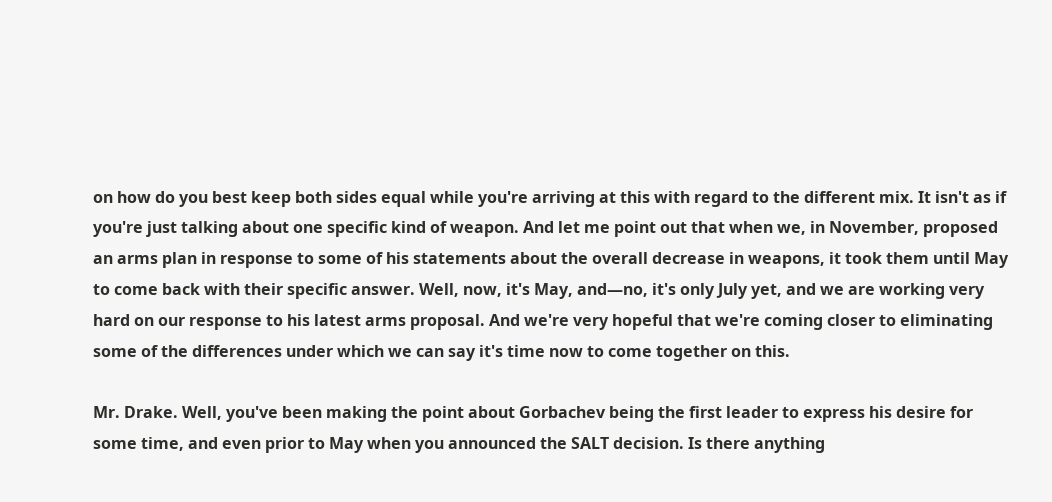on how do you best keep both sides equal while you're arriving at this with regard to the different mix. It isn't as if you're just talking about one specific kind of weapon. And let me point out that when we, in November, proposed an arms plan in response to some of his statements about the overall decrease in weapons, it took them until May to come back with their specific answer. Well, now, it's May, and—no, it's only July yet, and we are working very hard on our response to his latest arms proposal. And we're very hopeful that we're coming closer to eliminating some of the differences under which we can say it's time now to come together on this.

Mr. Drake. Well, you've been making the point about Gorbachev being the first leader to express his desire for some time, and even prior to May when you announced the SALT decision. Is there anything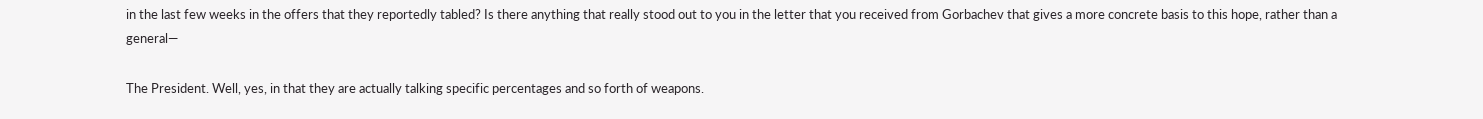in the last few weeks in the offers that they reportedly tabled? Is there anything that really stood out to you in the letter that you received from Gorbachev that gives a more concrete basis to this hope, rather than a general—

The President. Well, yes, in that they are actually talking specific percentages and so forth of weapons.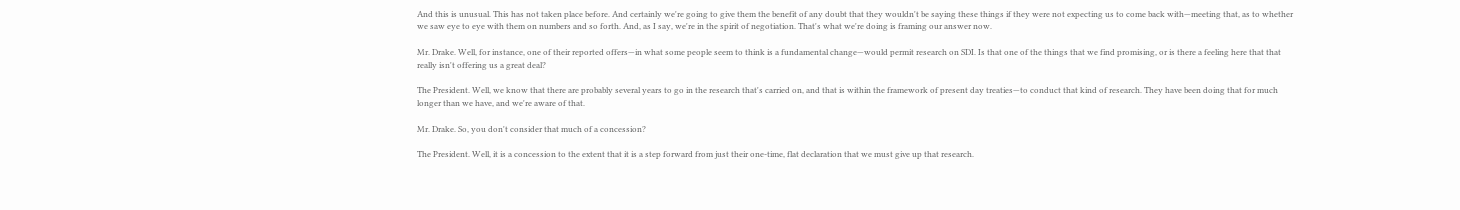And this is unusual. This has not taken place before. And certainly we're going to give them the benefit of any doubt that they wouldn't be saying these things if they were not expecting us to come back with—meeting that, as to whether we saw eye to eye with them on numbers and so forth. And, as I say, we're in the spirit of negotiation. That's what we're doing is framing our answer now.

Mr. Drake. Well, for instance, one of their reported offers—in what some people seem to think is a fundamental change—would permit research on SDI. Is that one of the things that we find promising, or is there a feeling here that that really isn't offering us a great deal?

The President. Well, we know that there are probably several years to go in the research that's carried on, and that is within the framework of present day treaties—to conduct that kind of research. They have been doing that for much longer than we have, and we're aware of that.

Mr. Drake. So, you don't consider that much of a concession?

The President. Well, it is a concession to the extent that it is a step forward from just their one-time, flat declaration that we must give up that research.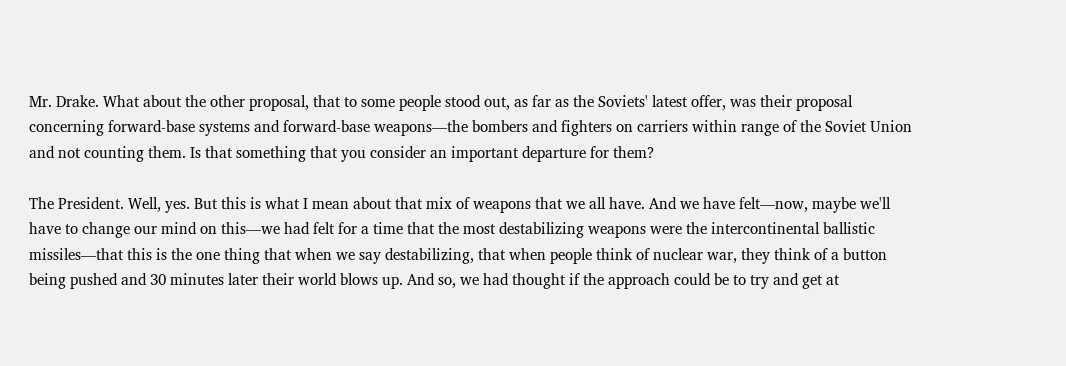Mr. Drake. What about the other proposal, that to some people stood out, as far as the Soviets' latest offer, was their proposal concerning forward-base systems and forward-base weapons—the bombers and fighters on carriers within range of the Soviet Union and not counting them. Is that something that you consider an important departure for them?

The President. Well, yes. But this is what I mean about that mix of weapons that we all have. And we have felt—now, maybe we'll have to change our mind on this—we had felt for a time that the most destabilizing weapons were the intercontinental ballistic missiles—that this is the one thing that when we say destabilizing, that when people think of nuclear war, they think of a button being pushed and 30 minutes later their world blows up. And so, we had thought if the approach could be to try and get at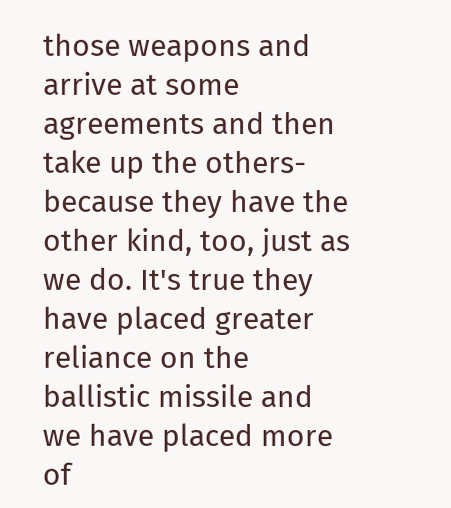those weapons and arrive at some agreements and then take up the others-because they have the other kind, too, just as we do. It's true they have placed greater reliance on the ballistic missile and we have placed more of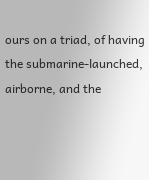ours on a triad, of having the submarine-launched, airborne, and the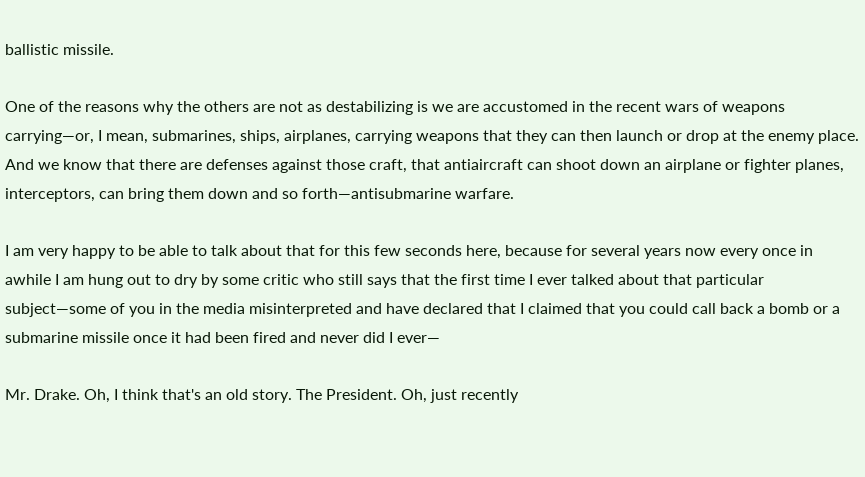ballistic missile.

One of the reasons why the others are not as destabilizing is we are accustomed in the recent wars of weapons carrying—or, I mean, submarines, ships, airplanes, carrying weapons that they can then launch or drop at the enemy place. And we know that there are defenses against those craft, that antiaircraft can shoot down an airplane or fighter planes, interceptors, can bring them down and so forth—antisubmarine warfare.

I am very happy to be able to talk about that for this few seconds here, because for several years now every once in awhile I am hung out to dry by some critic who still says that the first time I ever talked about that particular subject—some of you in the media misinterpreted and have declared that I claimed that you could call back a bomb or a submarine missile once it had been fired and never did I ever—

Mr. Drake. Oh, I think that's an old story. The President. Oh, just recently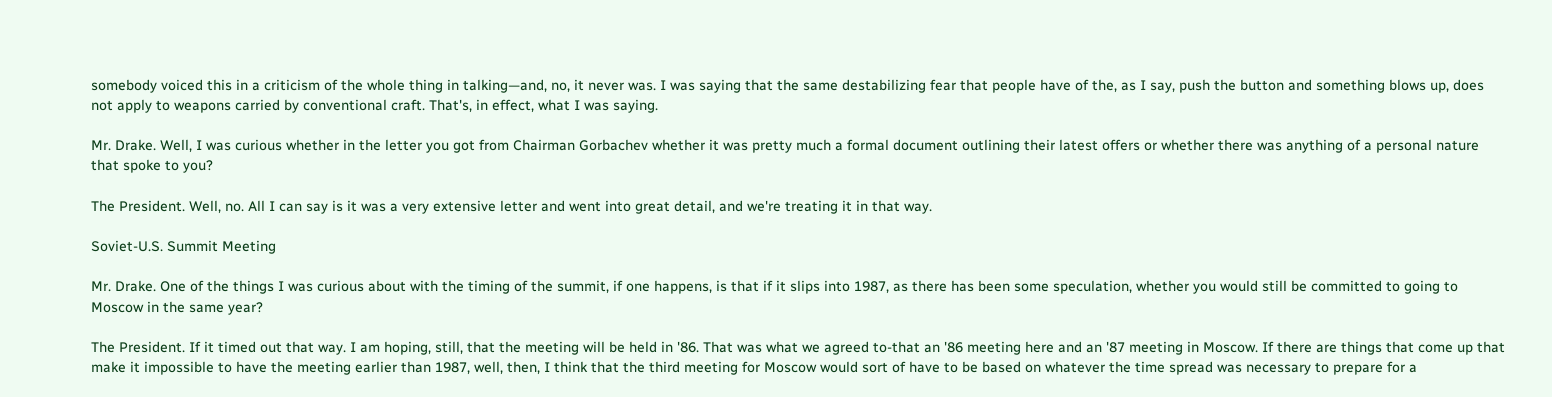somebody voiced this in a criticism of the whole thing in talking—and, no, it never was. I was saying that the same destabilizing fear that people have of the, as I say, push the button and something blows up, does not apply to weapons carried by conventional craft. That's, in effect, what I was saying.

Mr. Drake. Well, I was curious whether in the letter you got from Chairman Gorbachev whether it was pretty much a formal document outlining their latest offers or whether there was anything of a personal nature that spoke to you?

The President. Well, no. All I can say is it was a very extensive letter and went into great detail, and we're treating it in that way.

Soviet-U.S. Summit Meeting

Mr. Drake. One of the things I was curious about with the timing of the summit, if one happens, is that if it slips into 1987, as there has been some speculation, whether you would still be committed to going to Moscow in the same year?

The President. If it timed out that way. I am hoping, still, that the meeting will be held in '86. That was what we agreed to-that an '86 meeting here and an '87 meeting in Moscow. If there are things that come up that make it impossible to have the meeting earlier than 1987, well, then, I think that the third meeting for Moscow would sort of have to be based on whatever the time spread was necessary to prepare for a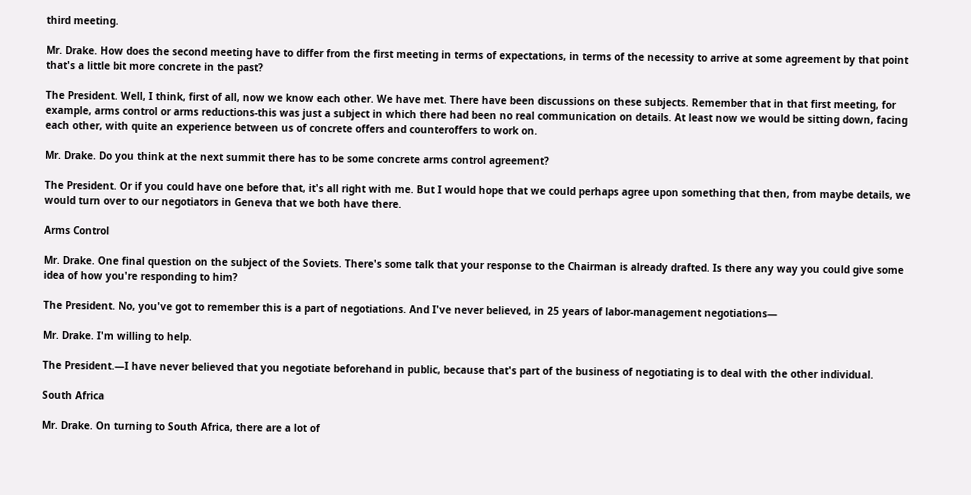third meeting.

Mr. Drake. How does the second meeting have to differ from the first meeting in terms of expectations, in terms of the necessity to arrive at some agreement by that point that's a little bit more concrete in the past?

The President. Well, I think, first of all, now we know each other. We have met. There have been discussions on these subjects. Remember that in that first meeting, for example, arms control or arms reductions-this was just a subject in which there had been no real communication on details. At least now we would be sitting down, facing each other, with quite an experience between us of concrete offers and counteroffers to work on.

Mr. Drake. Do you think at the next summit there has to be some concrete arms control agreement?

The President. Or if you could have one before that, it's all right with me. But I would hope that we could perhaps agree upon something that then, from maybe details, we would turn over to our negotiators in Geneva that we both have there.

Arms Control

Mr. Drake. One final question on the subject of the Soviets. There's some talk that your response to the Chairman is already drafted. Is there any way you could give some idea of how you're responding to him?

The President. No, you've got to remember this is a part of negotiations. And I've never believed, in 25 years of labor-management negotiations—

Mr. Drake. I'm willing to help.

The President.—I have never believed that you negotiate beforehand in public, because that's part of the business of negotiating is to deal with the other individual.

South Africa

Mr. Drake. On turning to South Africa, there are a lot of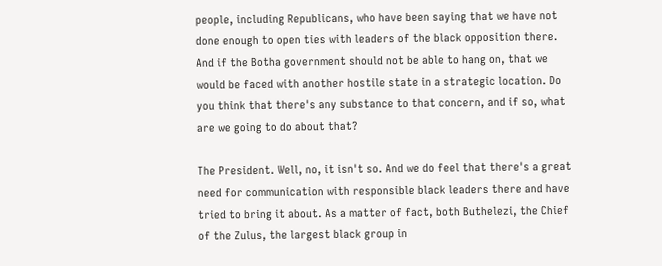people, including Republicans, who have been saying that we have not done enough to open ties with leaders of the black opposition there. And if the Botha government should not be able to hang on, that we would be faced with another hostile state in a strategic location. Do you think that there's any substance to that concern, and if so, what are we going to do about that?

The President. Well, no, it isn't so. And we do feel that there's a great need for communication with responsible black leaders there and have tried to bring it about. As a matter of fact, both Buthelezi, the Chief of the Zulus, the largest black group in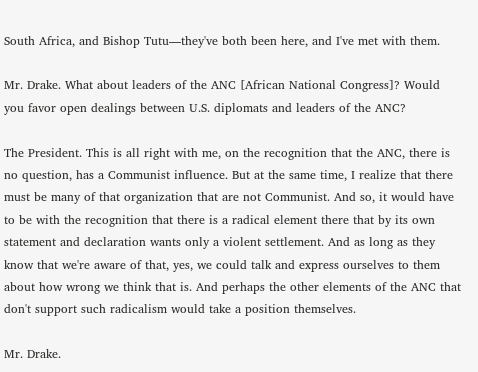South Africa, and Bishop Tutu—they've both been here, and I've met with them.

Mr. Drake. What about leaders of the ANC [African National Congress]? Would you favor open dealings between U.S. diplomats and leaders of the ANC?

The President. This is all right with me, on the recognition that the ANC, there is no question, has a Communist influence. But at the same time, I realize that there must be many of that organization that are not Communist. And so, it would have to be with the recognition that there is a radical element there that by its own statement and declaration wants only a violent settlement. And as long as they know that we're aware of that, yes, we could talk and express ourselves to them about how wrong we think that is. And perhaps the other elements of the ANC that don't support such radicalism would take a position themselves.

Mr. Drake.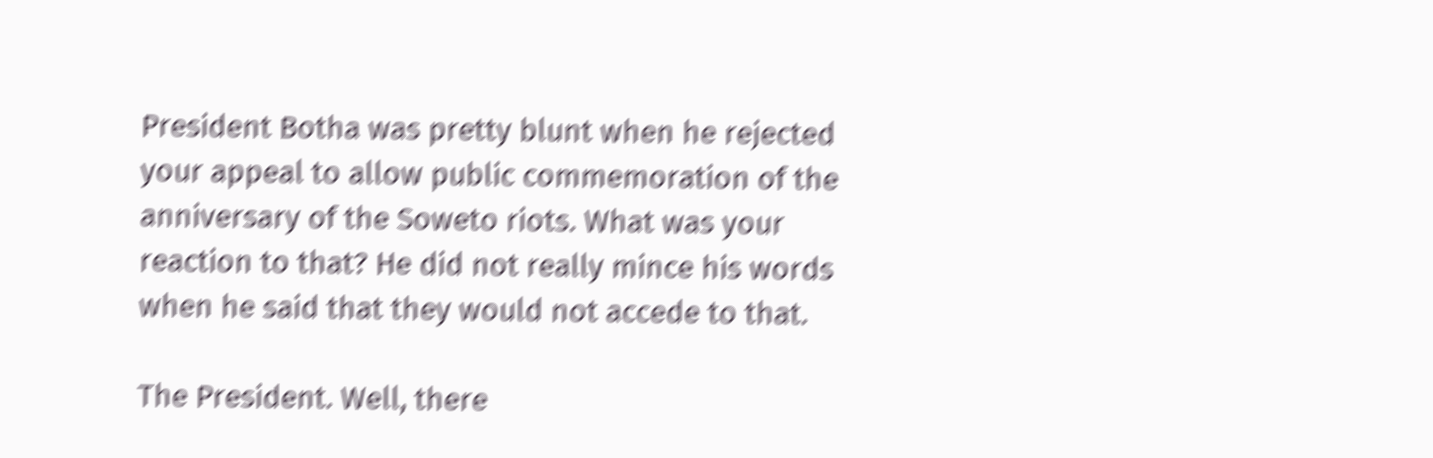President Botha was pretty blunt when he rejected your appeal to allow public commemoration of the anniversary of the Soweto riots. What was your reaction to that? He did not really mince his words when he said that they would not accede to that.

The President. Well, there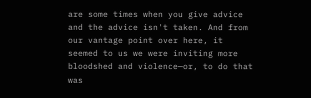are some times when you give advice and the advice isn't taken. And from our vantage point over here, it seemed to us we were inviting more bloodshed and violence—or, to do that was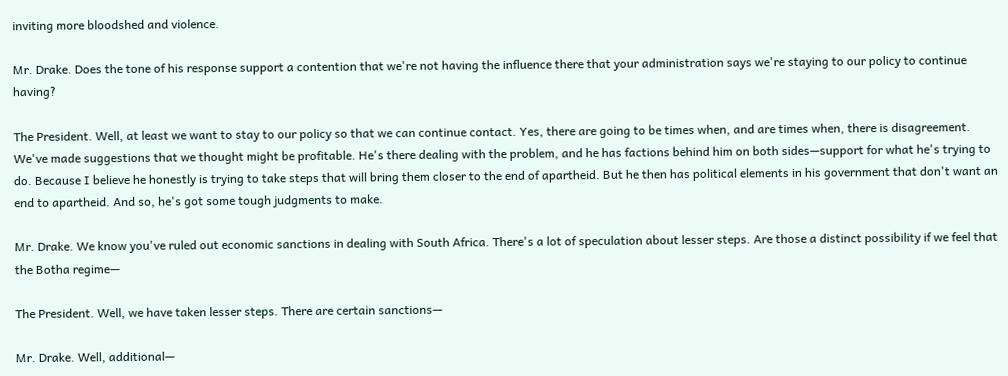inviting more bloodshed and violence.

Mr. Drake. Does the tone of his response support a contention that we're not having the influence there that your administration says we're staying to our policy to continue having?

The President. Well, at least we want to stay to our policy so that we can continue contact. Yes, there are going to be times when, and are times when, there is disagreement. We've made suggestions that we thought might be profitable. He's there dealing with the problem, and he has factions behind him on both sides—support for what he's trying to do. Because I believe he honestly is trying to take steps that will bring them closer to the end of apartheid. But he then has political elements in his government that don't want an end to apartheid. And so, he's got some tough judgments to make.

Mr. Drake. We know you've ruled out economic sanctions in dealing with South Africa. There's a lot of speculation about lesser steps. Are those a distinct possibility if we feel that the Botha regime—

The President. Well, we have taken lesser steps. There are certain sanctions—

Mr. Drake. Well, additional—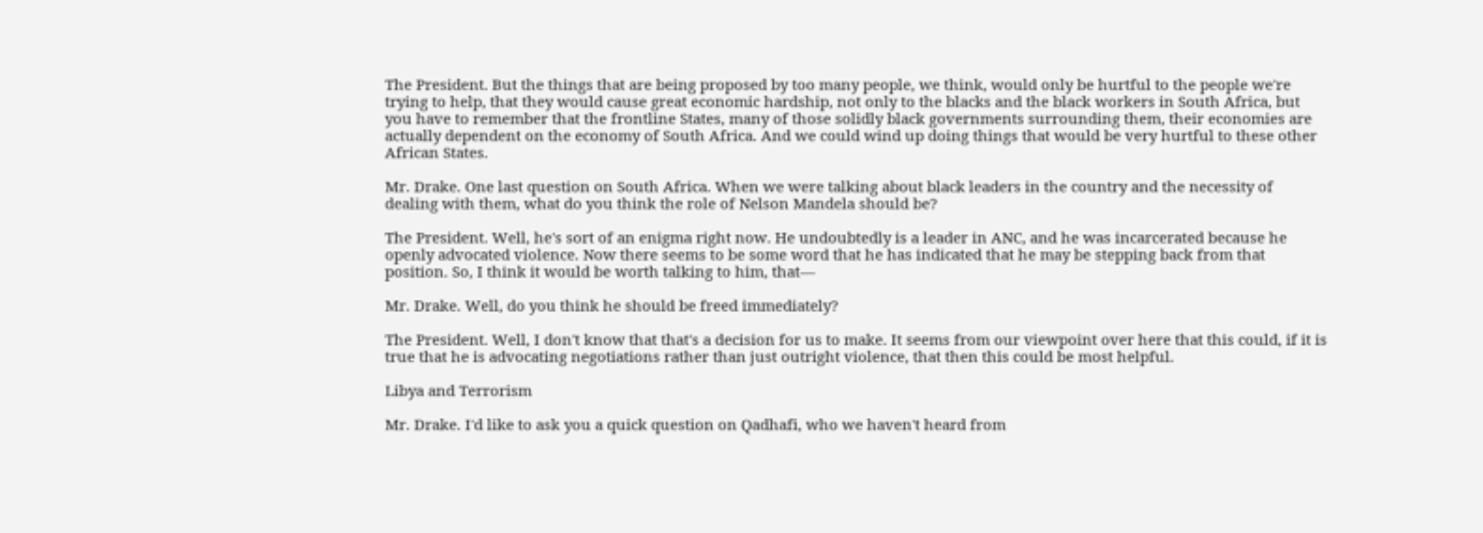The President. But the things that are being proposed by too many people, we think, would only be hurtful to the people we're trying to help, that they would cause great economic hardship, not only to the blacks and the black workers in South Africa, but you have to remember that the frontline States, many of those solidly black governments surrounding them, their economies are actually dependent on the economy of South Africa. And we could wind up doing things that would be very hurtful to these other African States.

Mr. Drake. One last question on South Africa. When we were talking about black leaders in the country and the necessity of dealing with them, what do you think the role of Nelson Mandela should be?

The President. Well, he's sort of an enigma right now. He undoubtedly is a leader in ANC, and he was incarcerated because he openly advocated violence. Now there seems to be some word that he has indicated that he may be stepping back from that position. So, I think it would be worth talking to him, that—

Mr. Drake. Well, do you think he should be freed immediately?

The President. Well, I don't know that that's a decision for us to make. It seems from our viewpoint over here that this could, if it is true that he is advocating negotiations rather than just outright violence, that then this could be most helpful.

Libya and Terrorism

Mr. Drake. I'd like to ask you a quick question on Qadhafi, who we haven't heard from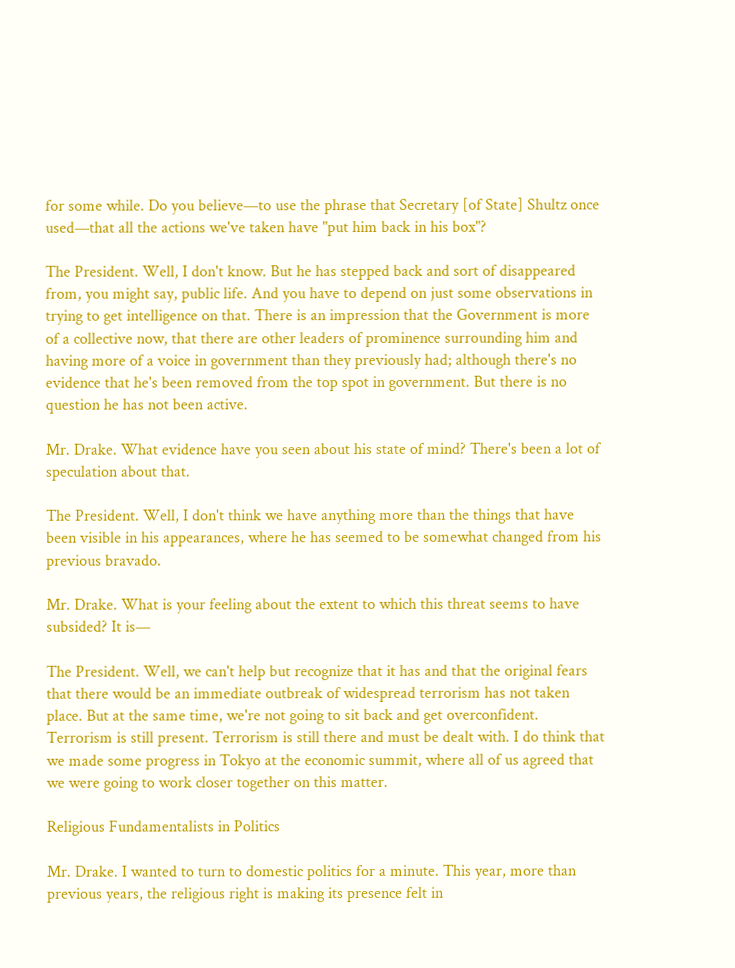for some while. Do you believe—to use the phrase that Secretary [of State] Shultz once used—that all the actions we've taken have "put him back in his box"?

The President. Well, I don't know. But he has stepped back and sort of disappeared from, you might say, public life. And you have to depend on just some observations in trying to get intelligence on that. There is an impression that the Government is more of a collective now, that there are other leaders of prominence surrounding him and having more of a voice in government than they previously had; although there's no evidence that he's been removed from the top spot in government. But there is no question he has not been active.

Mr. Drake. What evidence have you seen about his state of mind? There's been a lot of speculation about that.

The President. Well, I don't think we have anything more than the things that have been visible in his appearances, where he has seemed to be somewhat changed from his previous bravado.

Mr. Drake. What is your feeling about the extent to which this threat seems to have subsided? It is—

The President. Well, we can't help but recognize that it has and that the original fears that there would be an immediate outbreak of widespread terrorism has not taken place. But at the same time, we're not going to sit back and get overconfident. Terrorism is still present. Terrorism is still there and must be dealt with. I do think that we made some progress in Tokyo at the economic summit, where all of us agreed that we were going to work closer together on this matter.

Religious Fundamentalists in Politics

Mr. Drake. I wanted to turn to domestic politics for a minute. This year, more than previous years, the religious right is making its presence felt in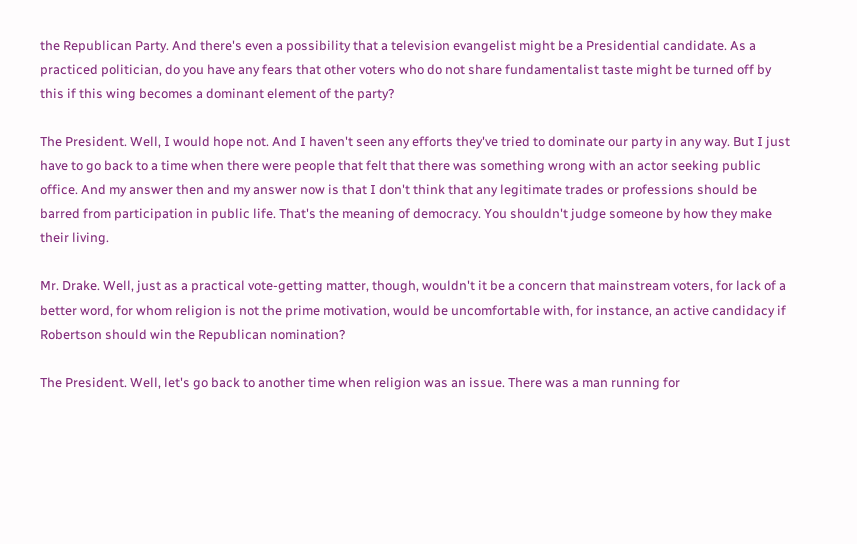the Republican Party. And there's even a possibility that a television evangelist might be a Presidential candidate. As a practiced politician, do you have any fears that other voters who do not share fundamentalist taste might be turned off by this if this wing becomes a dominant element of the party?

The President. Well, I would hope not. And I haven't seen any efforts they've tried to dominate our party in any way. But I just have to go back to a time when there were people that felt that there was something wrong with an actor seeking public office. And my answer then and my answer now is that I don't think that any legitimate trades or professions should be barred from participation in public life. That's the meaning of democracy. You shouldn't judge someone by how they make their living.

Mr. Drake. Well, just as a practical vote-getting matter, though, wouldn't it be a concern that mainstream voters, for lack of a better word, for whom religion is not the prime motivation, would be uncomfortable with, for instance, an active candidacy if Robertson should win the Republican nomination?

The President. Well, let's go back to another time when religion was an issue. There was a man running for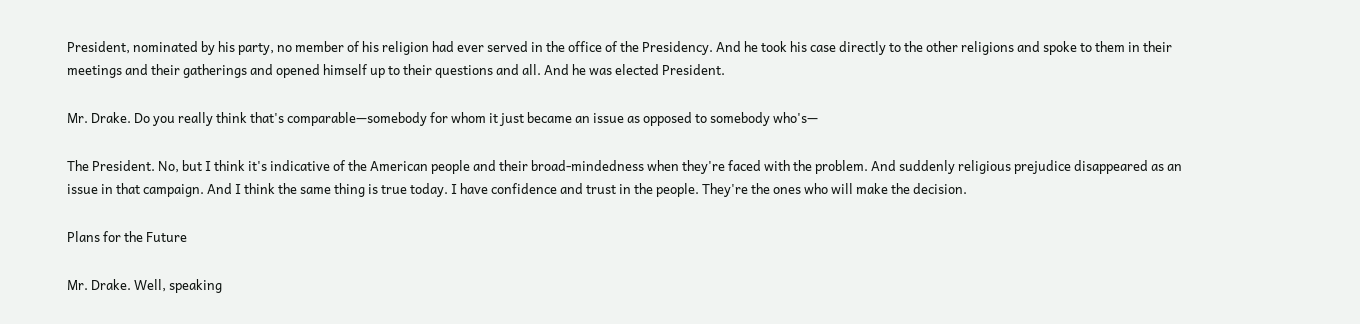President, nominated by his party, no member of his religion had ever served in the office of the Presidency. And he took his case directly to the other religions and spoke to them in their meetings and their gatherings and opened himself up to their questions and all. And he was elected President.

Mr. Drake. Do you really think that's comparable—somebody for whom it just became an issue as opposed to somebody who's—

The President. No, but I think it's indicative of the American people and their broad-mindedness when they're faced with the problem. And suddenly religious prejudice disappeared as an issue in that campaign. And I think the same thing is true today. I have confidence and trust in the people. They're the ones who will make the decision.

Plans for the Future

Mr. Drake. Well, speaking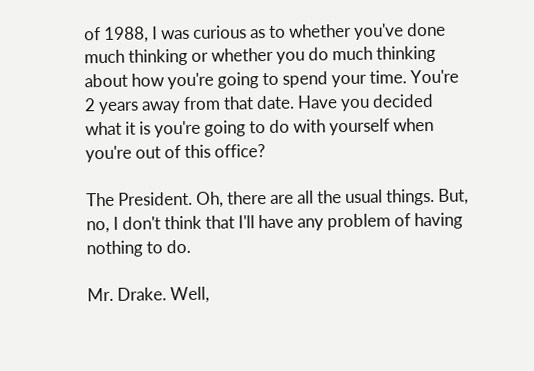of 1988, I was curious as to whether you've done much thinking or whether you do much thinking about how you're going to spend your time. You're 2 years away from that date. Have you decided what it is you're going to do with yourself when you're out of this office?

The President. Oh, there are all the usual things. But, no, I don't think that I'll have any problem of having nothing to do.

Mr. Drake. Well,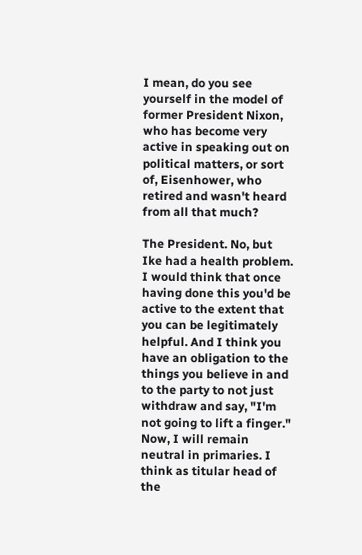I mean, do you see yourself in the model of former President Nixon, who has become very active in speaking out on political matters, or sort of, Eisenhower, who retired and wasn't heard from all that much?

The President. No, but Ike had a health problem. I would think that once having done this you'd be active to the extent that you can be legitimately helpful. And I think you have an obligation to the things you believe in and to the party to not just withdraw and say, "I'm not going to lift a finger." Now, I will remain neutral in primaries. I think as titular head of the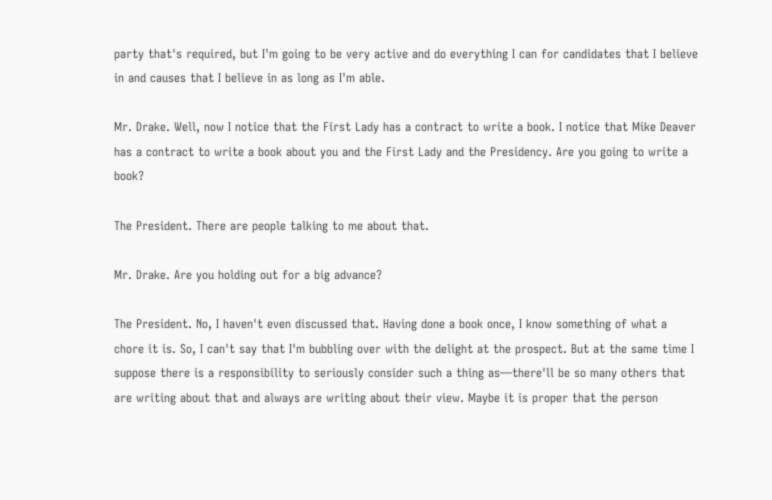party that's required, but I'm going to be very active and do everything I can for candidates that I believe in and causes that I believe in as long as I'm able.

Mr. Drake. Well, now I notice that the First Lady has a contract to write a book. I notice that Mike Deaver has a contract to write a book about you and the First Lady and the Presidency. Are you going to write a book?

The President. There are people talking to me about that.

Mr. Drake. Are you holding out for a big advance?

The President. No, I haven't even discussed that. Having done a book once, I know something of what a chore it is. So, I can't say that I'm bubbling over with the delight at the prospect. But at the same time I suppose there is a responsibility to seriously consider such a thing as—there'll be so many others that are writing about that and always are writing about their view. Maybe it is proper that the person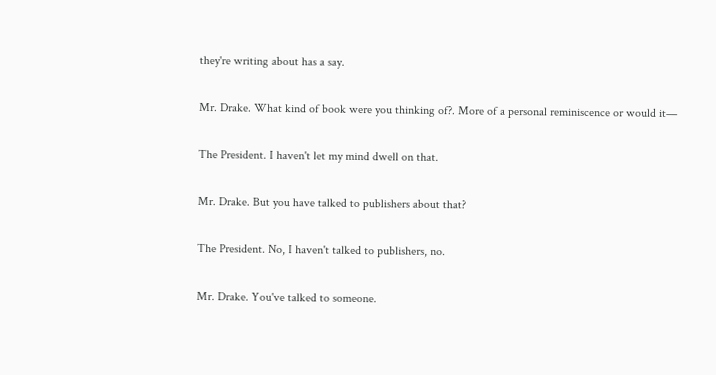they're writing about has a say.

Mr. Drake. What kind of book were you thinking of?. More of a personal reminiscence or would it—

The President. I haven't let my mind dwell on that.

Mr. Drake. But you have talked to publishers about that?

The President. No, I haven't talked to publishers, no.

Mr. Drake. You've talked to someone.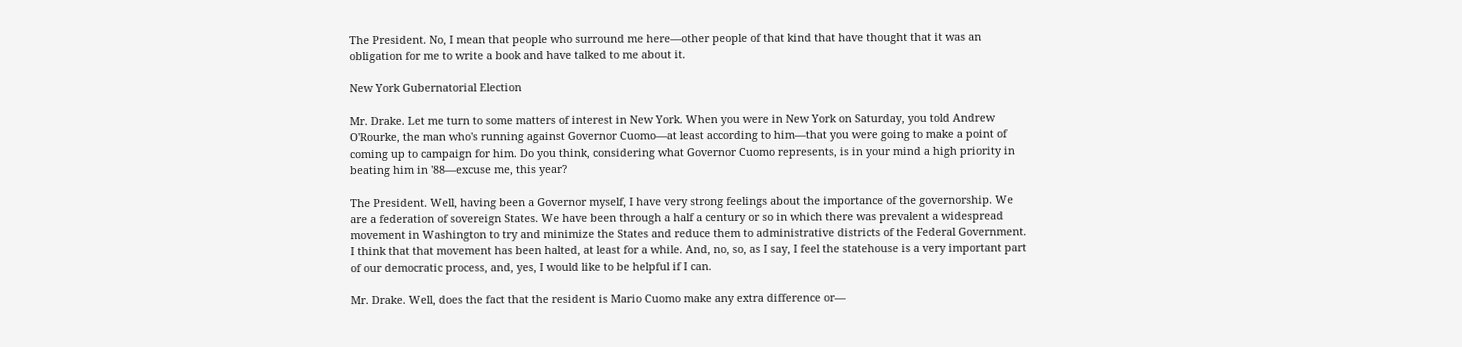The President. No, I mean that people who surround me here—other people of that kind that have thought that it was an obligation for me to write a book and have talked to me about it.

New York Gubernatorial Election

Mr. Drake. Let me turn to some matters of interest in New York. When you were in New York on Saturday, you told Andrew O'Rourke, the man who's running against Governor Cuomo—at least according to him—that you were going to make a point of coming up to campaign for him. Do you think, considering what Governor Cuomo represents, is in your mind a high priority in beating him in '88—excuse me, this year?

The President. Well, having been a Governor myself, I have very strong feelings about the importance of the governorship. We are a federation of sovereign States. We have been through a half a century or so in which there was prevalent a widespread movement in Washington to try and minimize the States and reduce them to administrative districts of the Federal Government. I think that that movement has been halted, at least for a while. And, no, so, as I say, I feel the statehouse is a very important part of our democratic process, and, yes, I would like to be helpful if I can.

Mr. Drake. Well, does the fact that the resident is Mario Cuomo make any extra difference or—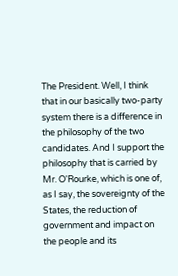The President. Well, I think that in our basically two-party system there is a difference in the philosophy of the two candidates. And I support the philosophy that is carried by Mr. O'Rourke, which is one of, as I say, the sovereignty of the States, the reduction of government and impact on the people and its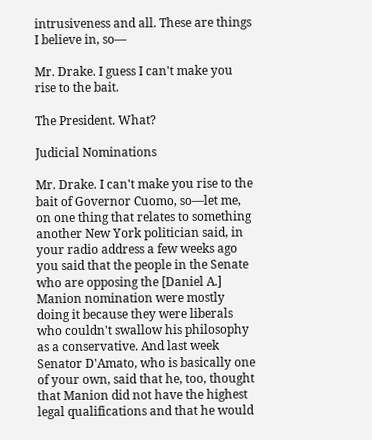intrusiveness and all. These are things I believe in, so—

Mr. Drake. I guess I can't make you rise to the bait.

The President. What?

Judicial Nominations

Mr. Drake. I can't make you rise to the bait of Governor Cuomo, so—let me, on one thing that relates to something another New York politician said, in your radio address a few weeks ago you said that the people in the Senate who are opposing the [Daniel A.] Manion nomination were mostly doing it because they were liberals who couldn't swallow his philosophy as a conservative. And last week Senator D'Amato, who is basically one of your own, said that he, too, thought that Manion did not have the highest legal qualifications and that he would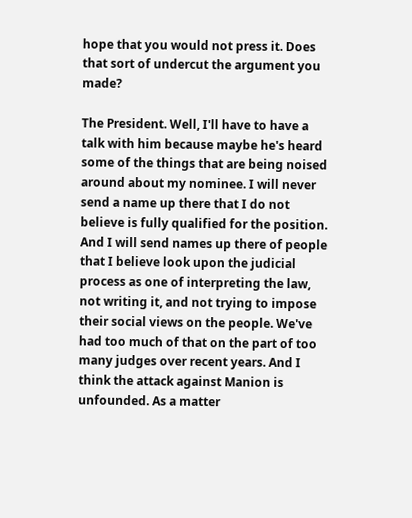hope that you would not press it. Does that sort of undercut the argument you made?

The President. Well, I'll have to have a talk with him because maybe he's heard some of the things that are being noised around about my nominee. I will never send a name up there that I do not believe is fully qualified for the position. And I will send names up there of people that I believe look upon the judicial process as one of interpreting the law, not writing it, and not trying to impose their social views on the people. We've had too much of that on the part of too many judges over recent years. And I think the attack against Manion is unfounded. As a matter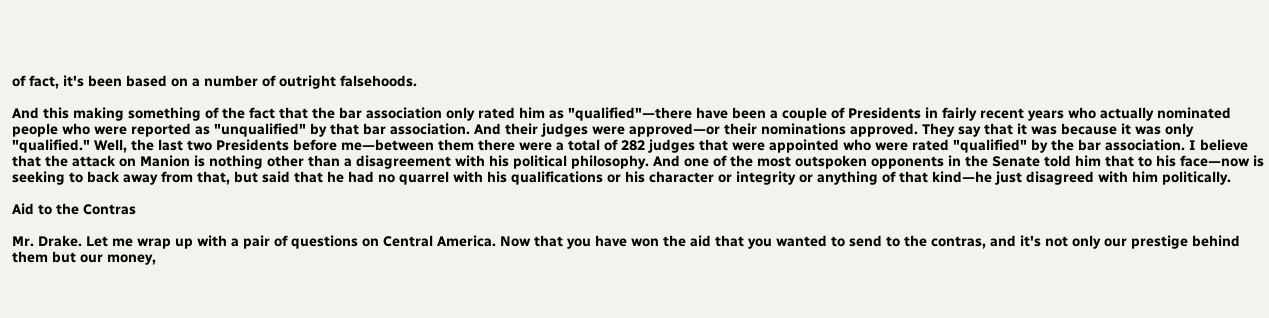of fact, it's been based on a number of outright falsehoods.

And this making something of the fact that the bar association only rated him as "qualified"—there have been a couple of Presidents in fairly recent years who actually nominated people who were reported as "unqualified" by that bar association. And their judges were approved—or their nominations approved. They say that it was because it was only "qualified." Well, the last two Presidents before me—between them there were a total of 282 judges that were appointed who were rated "qualified" by the bar association. I believe that the attack on Manion is nothing other than a disagreement with his political philosophy. And one of the most outspoken opponents in the Senate told him that to his face—now is seeking to back away from that, but said that he had no quarrel with his qualifications or his character or integrity or anything of that kind—he just disagreed with him politically.

Aid to the Contras

Mr. Drake. Let me wrap up with a pair of questions on Central America. Now that you have won the aid that you wanted to send to the contras, and it's not only our prestige behind them but our money,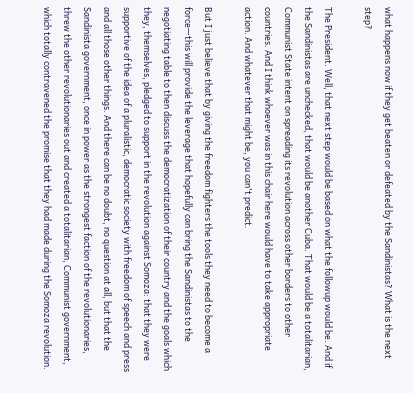what happens now if they get beaten or defeated by the Sandinistas? What is the next step?

The President. Well, that next step would be based on what the followup would be. And if the Sandinistas are unchecked, that would be another Cuba. That would be a totalitarian, Communist State intent on spreading its revolution across other borders to other countries. And I think whoever was in this chair here would have to take appropriate action. And whatever that might be, you can't predict.

But I just believe that by giving the freedom fighters the tools they need to become a force—this will provide the leverage that hopefully can bring the Sandinistas to the negotiating table to then discuss the democratization of their country and the goals which they, themselves, pledged to support in the revolution against Somoza: that they were supportive of the idea of a pluralistic, democratic society with freedom of speech and press and all those other things. And there can be no doubt, no question at all, but that the Sandinista government, once in power as the strongest faction of the revolutionaries, threw the other revolutionaries out and created a totalitarian, Communist government, which totally contravened the promise that they had made during the Somoza revolution.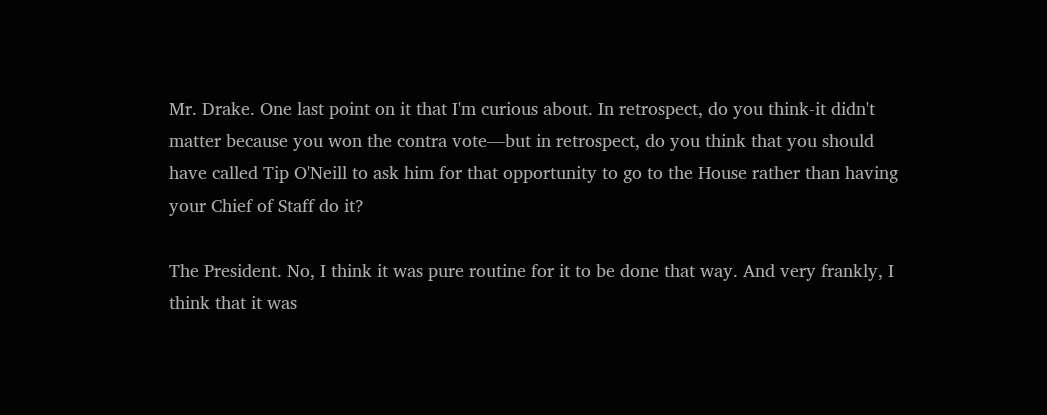Mr. Drake. One last point on it that I'm curious about. In retrospect, do you think-it didn't matter because you won the contra vote—but in retrospect, do you think that you should have called Tip O'Neill to ask him for that opportunity to go to the House rather than having your Chief of Staff do it?

The President. No, I think it was pure routine for it to be done that way. And very frankly, I think that it was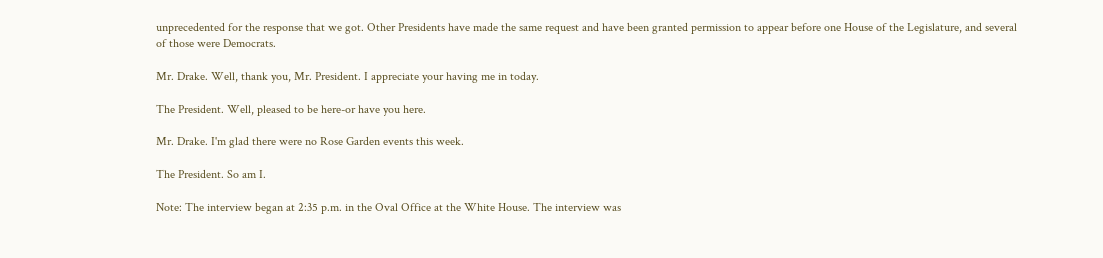unprecedented for the response that we got. Other Presidents have made the same request and have been granted permission to appear before one House of the Legislature, and several of those were Democrats.

Mr. Drake. Well, thank you, Mr. President. I appreciate your having me in today.

The President. Well, pleased to be here-or have you here.

Mr. Drake. I'm glad there were no Rose Garden events this week.

The President. So am I.

Note: The interview began at 2:35 p.m. in the Oval Office at the White House. The interview was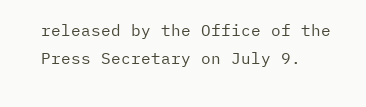released by the Office of the Press Secretary on July 9.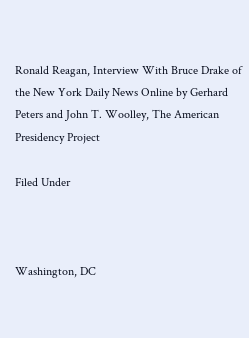Ronald Reagan, Interview With Bruce Drake of the New York Daily News Online by Gerhard Peters and John T. Woolley, The American Presidency Project

Filed Under



Washington, DC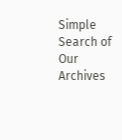Simple Search of Our Archives